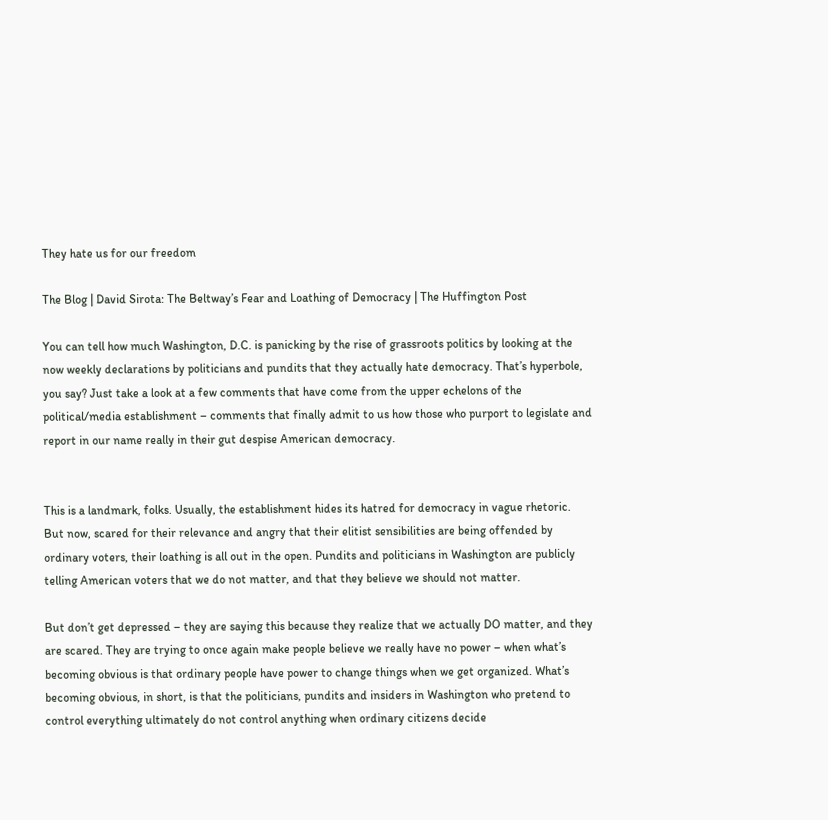They hate us for our freedom

The Blog | David Sirota: The Beltway’s Fear and Loathing of Democracy | The Huffington Post

You can tell how much Washington, D.C. is panicking by the rise of grassroots politics by looking at the now weekly declarations by politicians and pundits that they actually hate democracy. That’s hyperbole, you say? Just take a look at a few comments that have come from the upper echelons of the political/media establishment – comments that finally admit to us how those who purport to legislate and report in our name really in their gut despise American democracy.


This is a landmark, folks. Usually, the establishment hides its hatred for democracy in vague rhetoric. But now, scared for their relevance and angry that their elitist sensibilities are being offended by ordinary voters, their loathing is all out in the open. Pundits and politicians in Washington are publicly telling American voters that we do not matter, and that they believe we should not matter.

But don’t get depressed – they are saying this because they realize that we actually DO matter, and they are scared. They are trying to once again make people believe we really have no power – when what’s becoming obvious is that ordinary people have power to change things when we get organized. What’s becoming obvious, in short, is that the politicians, pundits and insiders in Washington who pretend to control everything ultimately do not control anything when ordinary citizens decide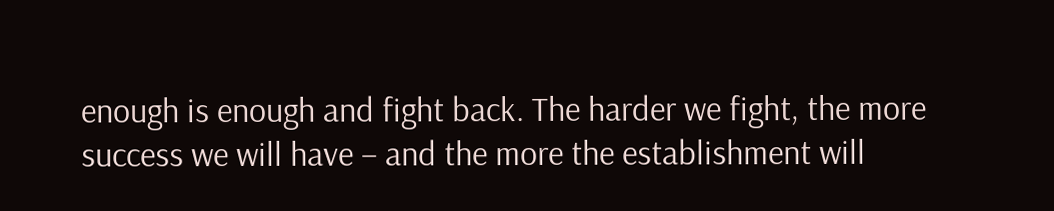enough is enough and fight back. The harder we fight, the more success we will have – and the more the establishment will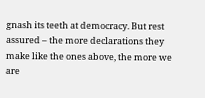gnash its teeth at democracy. But rest assured – the more declarations they make like the ones above, the more we are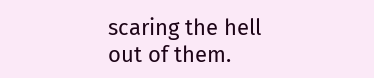scaring the hell out of them.